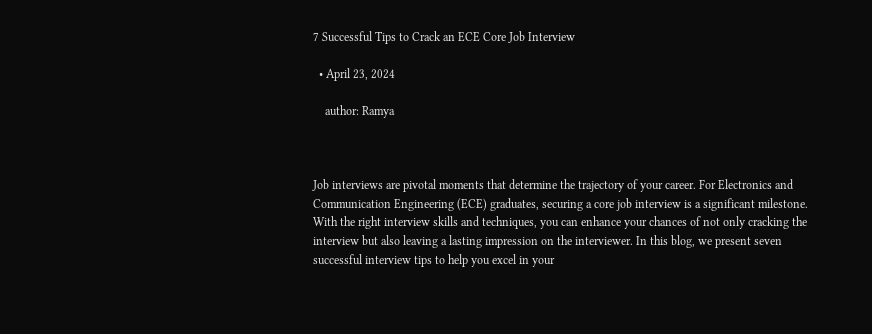7 Successful Tips to Crack an ECE Core Job Interview

  • April 23, 2024

    author: Ramya



Job interviews are pivotal moments that determine the trajectory of your career. For Electronics and Communication Engineering (ECE) graduates, securing a core job interview is a significant milestone. With the right interview skills and techniques, you can enhance your chances of not only cracking the interview but also leaving a lasting impression on the interviewer. In this blog, we present seven successful interview tips to help you excel in your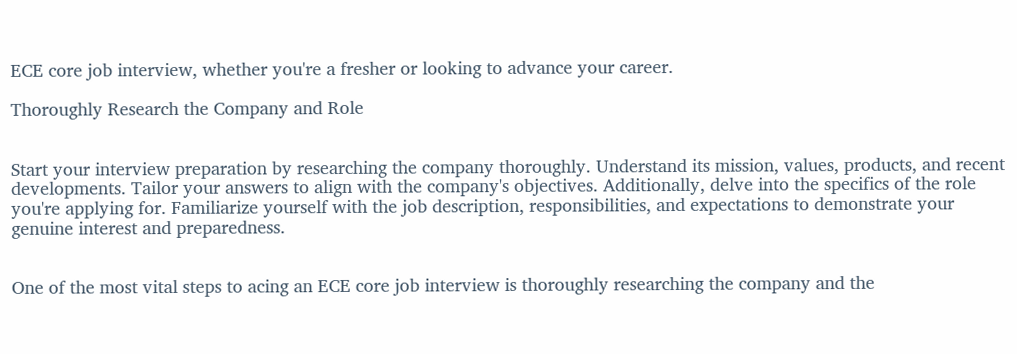ECE core job interview, whether you're a fresher or looking to advance your career.

Thoroughly Research the Company and Role


Start your interview preparation by researching the company thoroughly. Understand its mission, values, products, and recent developments. Tailor your answers to align with the company's objectives. Additionally, delve into the specifics of the role you're applying for. Familiarize yourself with the job description, responsibilities, and expectations to demonstrate your genuine interest and preparedness.


One of the most vital steps to acing an ECE core job interview is thoroughly researching the company and the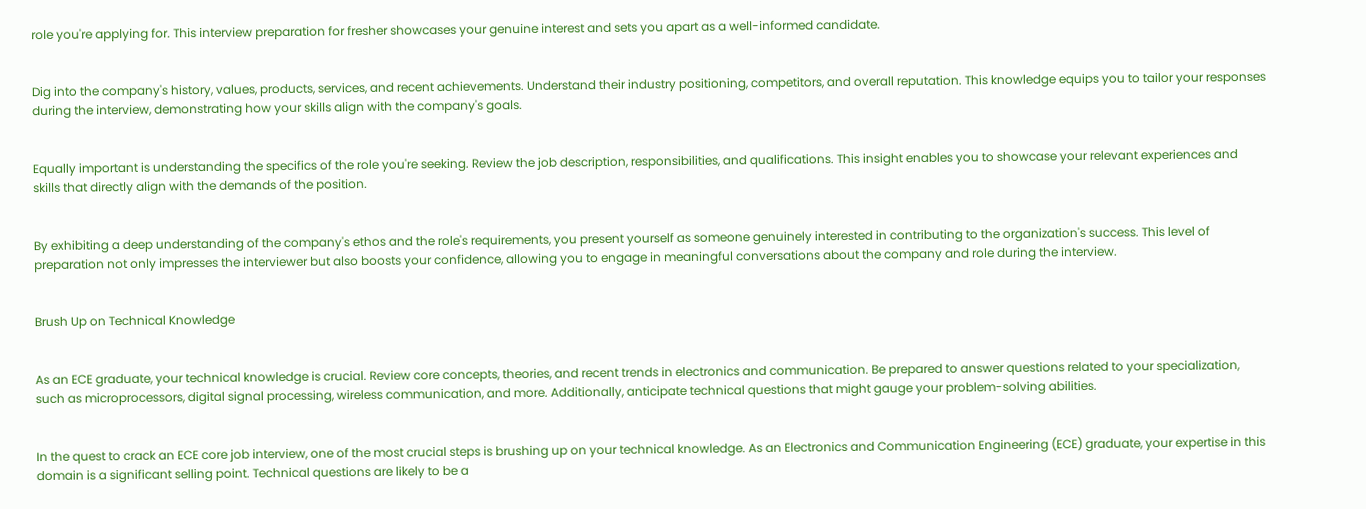role you're applying for. This interview preparation for fresher showcases your genuine interest and sets you apart as a well-informed candidate.


Dig into the company's history, values, products, services, and recent achievements. Understand their industry positioning, competitors, and overall reputation. This knowledge equips you to tailor your responses during the interview, demonstrating how your skills align with the company's goals.


Equally important is understanding the specifics of the role you're seeking. Review the job description, responsibilities, and qualifications. This insight enables you to showcase your relevant experiences and skills that directly align with the demands of the position.


By exhibiting a deep understanding of the company's ethos and the role's requirements, you present yourself as someone genuinely interested in contributing to the organization's success. This level of preparation not only impresses the interviewer but also boosts your confidence, allowing you to engage in meaningful conversations about the company and role during the interview.


Brush Up on Technical Knowledge


As an ECE graduate, your technical knowledge is crucial. Review core concepts, theories, and recent trends in electronics and communication. Be prepared to answer questions related to your specialization, such as microprocessors, digital signal processing, wireless communication, and more. Additionally, anticipate technical questions that might gauge your problem-solving abilities.


In the quest to crack an ECE core job interview, one of the most crucial steps is brushing up on your technical knowledge. As an Electronics and Communication Engineering (ECE) graduate, your expertise in this domain is a significant selling point. Technical questions are likely to be a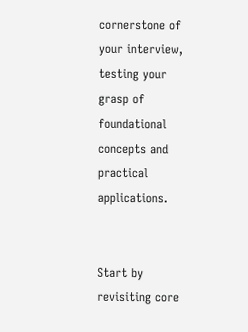cornerstone of your interview, testing your grasp of foundational concepts and practical applications.


Start by revisiting core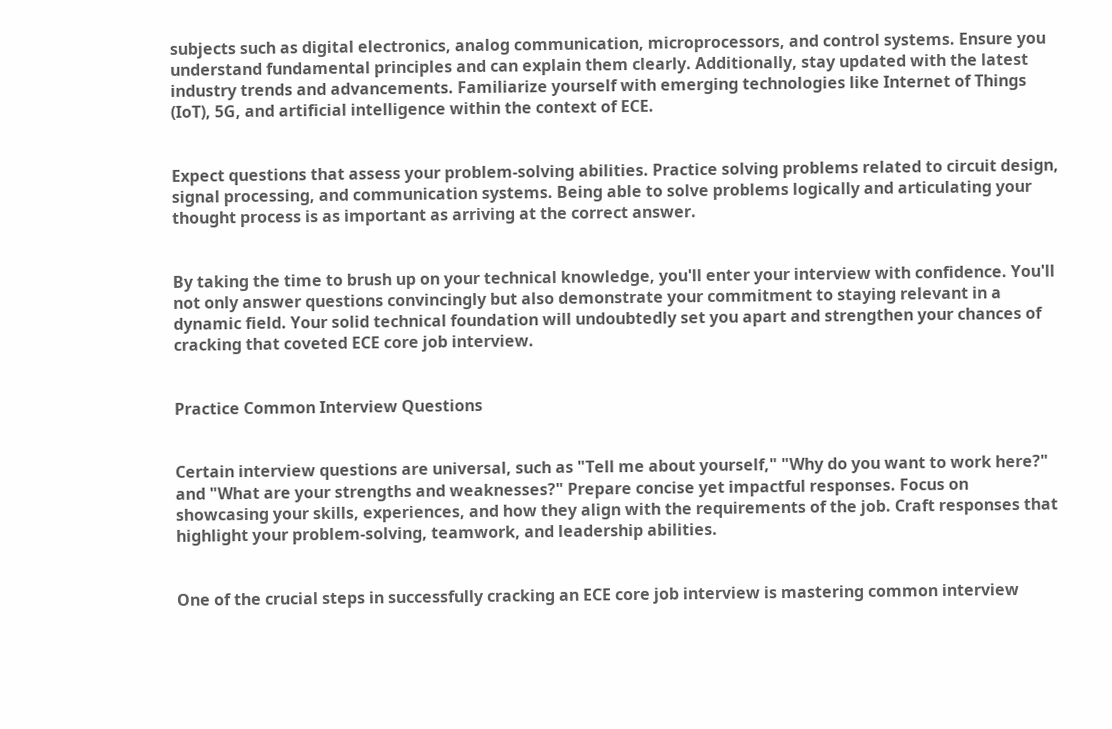subjects such as digital electronics, analog communication, microprocessors, and control systems. Ensure you understand fundamental principles and can explain them clearly. Additionally, stay updated with the latest industry trends and advancements. Familiarize yourself with emerging technologies like Internet of Things (IoT), 5G, and artificial intelligence within the context of ECE.


Expect questions that assess your problem-solving abilities. Practice solving problems related to circuit design, signal processing, and communication systems. Being able to solve problems logically and articulating your thought process is as important as arriving at the correct answer.


By taking the time to brush up on your technical knowledge, you'll enter your interview with confidence. You'll not only answer questions convincingly but also demonstrate your commitment to staying relevant in a dynamic field. Your solid technical foundation will undoubtedly set you apart and strengthen your chances of cracking that coveted ECE core job interview.


Practice Common Interview Questions


Certain interview questions are universal, such as "Tell me about yourself," "Why do you want to work here?" and "What are your strengths and weaknesses?" Prepare concise yet impactful responses. Focus on showcasing your skills, experiences, and how they align with the requirements of the job. Craft responses that highlight your problem-solving, teamwork, and leadership abilities.


One of the crucial steps in successfully cracking an ECE core job interview is mastering common interview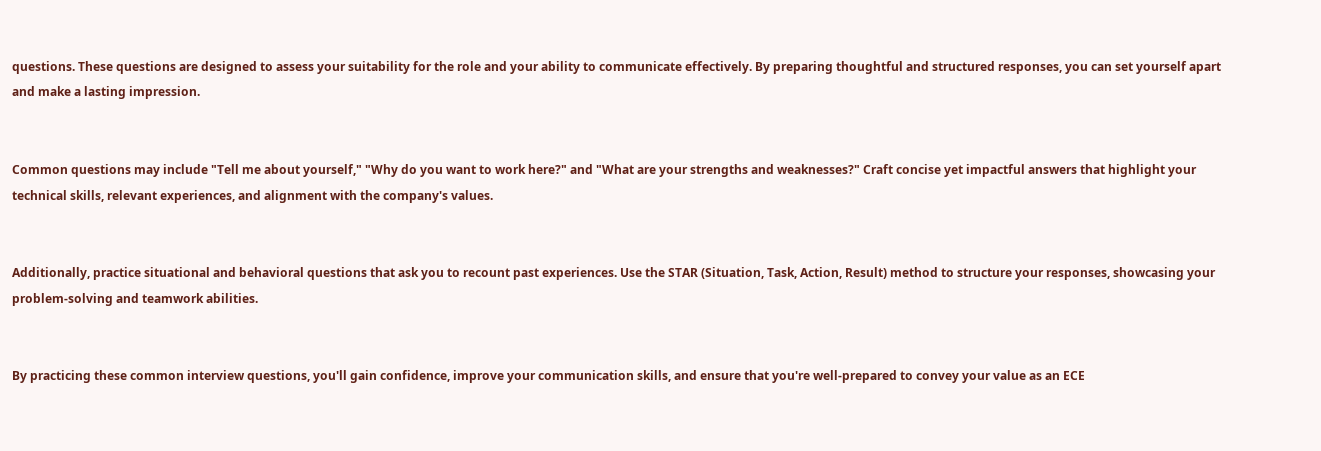questions. These questions are designed to assess your suitability for the role and your ability to communicate effectively. By preparing thoughtful and structured responses, you can set yourself apart and make a lasting impression.


Common questions may include "Tell me about yourself," "Why do you want to work here?" and "What are your strengths and weaknesses?" Craft concise yet impactful answers that highlight your technical skills, relevant experiences, and alignment with the company's values.


Additionally, practice situational and behavioral questions that ask you to recount past experiences. Use the STAR (Situation, Task, Action, Result) method to structure your responses, showcasing your problem-solving and teamwork abilities.


By practicing these common interview questions, you'll gain confidence, improve your communication skills, and ensure that you're well-prepared to convey your value as an ECE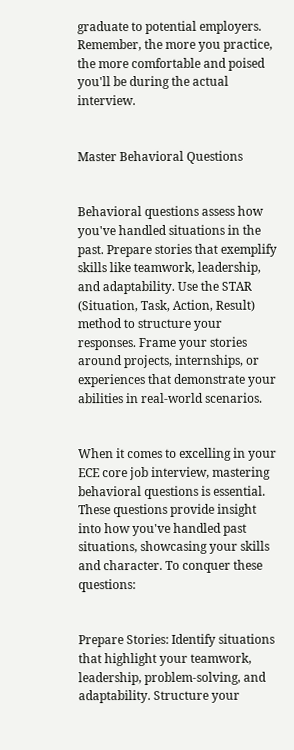graduate to potential employers. Remember, the more you practice, the more comfortable and poised you'll be during the actual interview.


Master Behavioral Questions


Behavioral questions assess how you've handled situations in the past. Prepare stories that exemplify skills like teamwork, leadership, and adaptability. Use the STAR (Situation, Task, Action, Result) method to structure your responses. Frame your stories around projects, internships, or experiences that demonstrate your abilities in real-world scenarios.


When it comes to excelling in your ECE core job interview, mastering behavioral questions is essential. These questions provide insight into how you've handled past situations, showcasing your skills and character. To conquer these questions:


Prepare Stories: Identify situations that highlight your teamwork, leadership, problem-solving, and adaptability. Structure your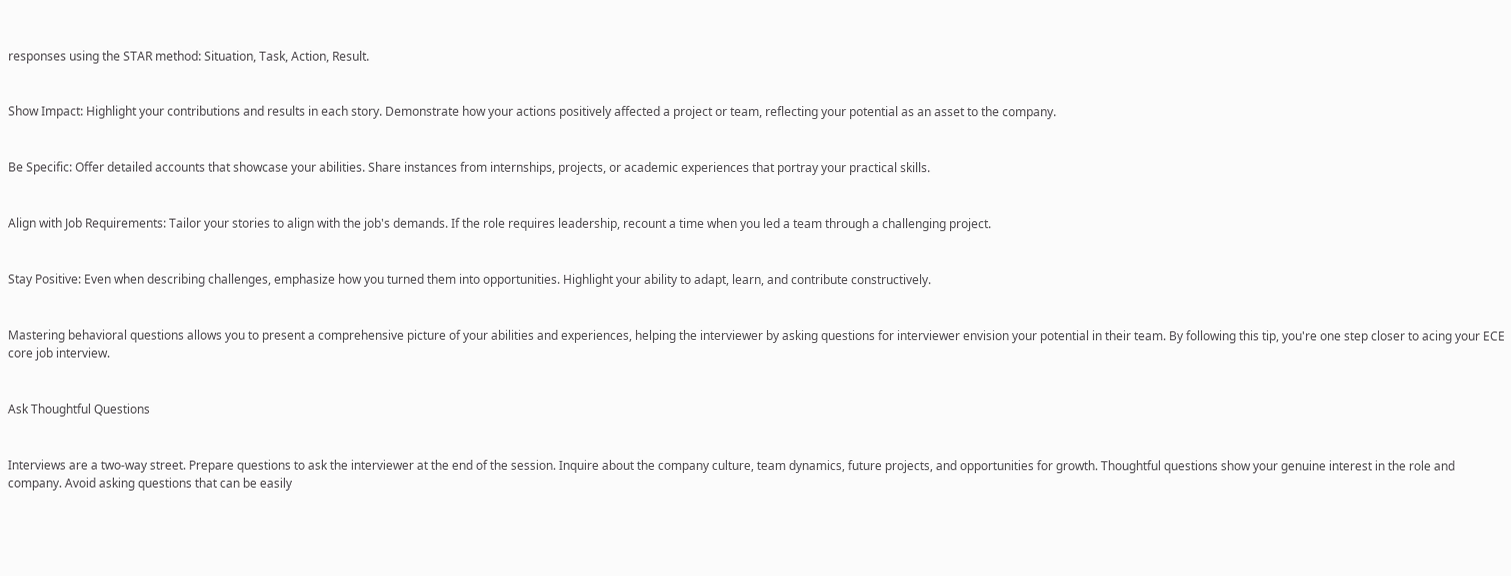responses using the STAR method: Situation, Task, Action, Result.


Show Impact: Highlight your contributions and results in each story. Demonstrate how your actions positively affected a project or team, reflecting your potential as an asset to the company.


Be Specific: Offer detailed accounts that showcase your abilities. Share instances from internships, projects, or academic experiences that portray your practical skills.


Align with Job Requirements: Tailor your stories to align with the job's demands. If the role requires leadership, recount a time when you led a team through a challenging project.


Stay Positive: Even when describing challenges, emphasize how you turned them into opportunities. Highlight your ability to adapt, learn, and contribute constructively.


Mastering behavioral questions allows you to present a comprehensive picture of your abilities and experiences, helping the interviewer by asking questions for interviewer envision your potential in their team. By following this tip, you're one step closer to acing your ECE core job interview.


Ask Thoughtful Questions


Interviews are a two-way street. Prepare questions to ask the interviewer at the end of the session. Inquire about the company culture, team dynamics, future projects, and opportunities for growth. Thoughtful questions show your genuine interest in the role and company. Avoid asking questions that can be easily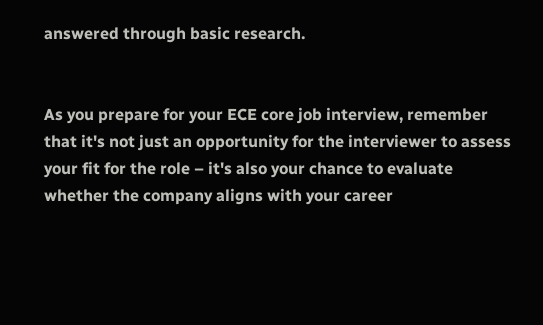answered through basic research.


As you prepare for your ECE core job interview, remember that it's not just an opportunity for the interviewer to assess your fit for the role – it's also your chance to evaluate whether the company aligns with your career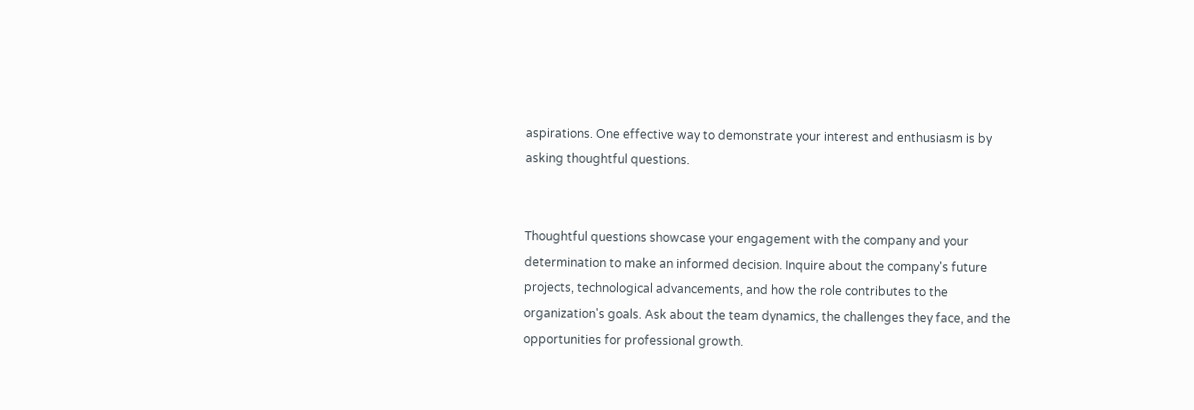aspirations. One effective way to demonstrate your interest and enthusiasm is by asking thoughtful questions.


Thoughtful questions showcase your engagement with the company and your determination to make an informed decision. Inquire about the company's future projects, technological advancements, and how the role contributes to the organization's goals. Ask about the team dynamics, the challenges they face, and the opportunities for professional growth.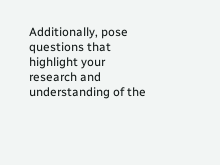Additionally, pose questions that highlight your research and understanding of the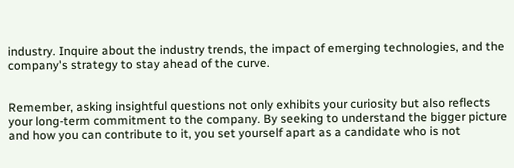industry. Inquire about the industry trends, the impact of emerging technologies, and the company's strategy to stay ahead of the curve.


Remember, asking insightful questions not only exhibits your curiosity but also reflects your long-term commitment to the company. By seeking to understand the bigger picture and how you can contribute to it, you set yourself apart as a candidate who is not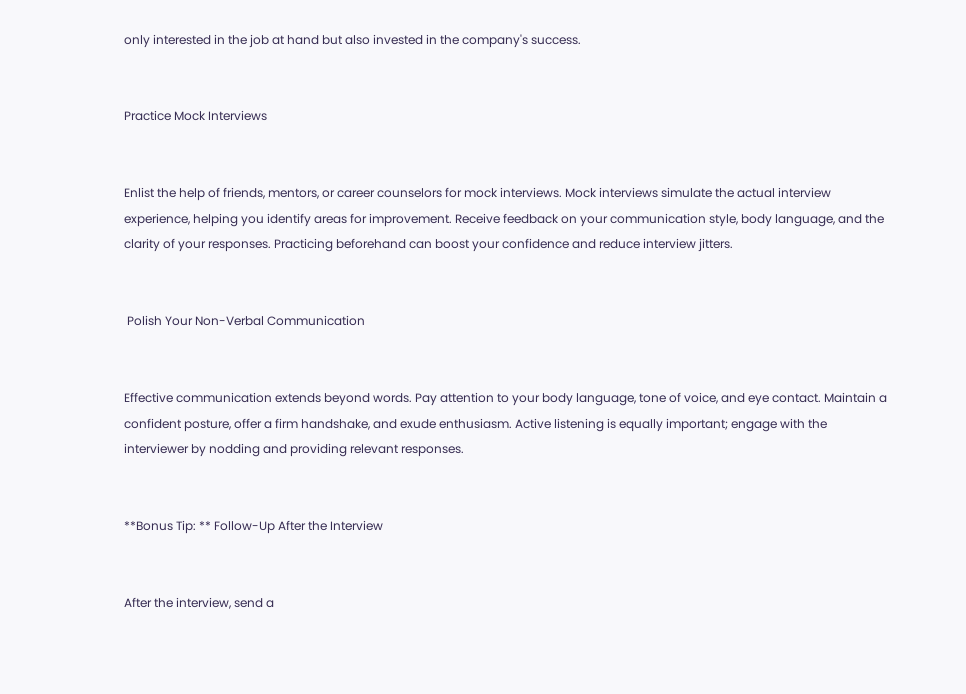only interested in the job at hand but also invested in the company's success.


Practice Mock Interviews


Enlist the help of friends, mentors, or career counselors for mock interviews. Mock interviews simulate the actual interview experience, helping you identify areas for improvement. Receive feedback on your communication style, body language, and the clarity of your responses. Practicing beforehand can boost your confidence and reduce interview jitters.


 Polish Your Non-Verbal Communication


Effective communication extends beyond words. Pay attention to your body language, tone of voice, and eye contact. Maintain a confident posture, offer a firm handshake, and exude enthusiasm. Active listening is equally important; engage with the interviewer by nodding and providing relevant responses.


**Bonus Tip: ** Follow-Up After the Interview


After the interview, send a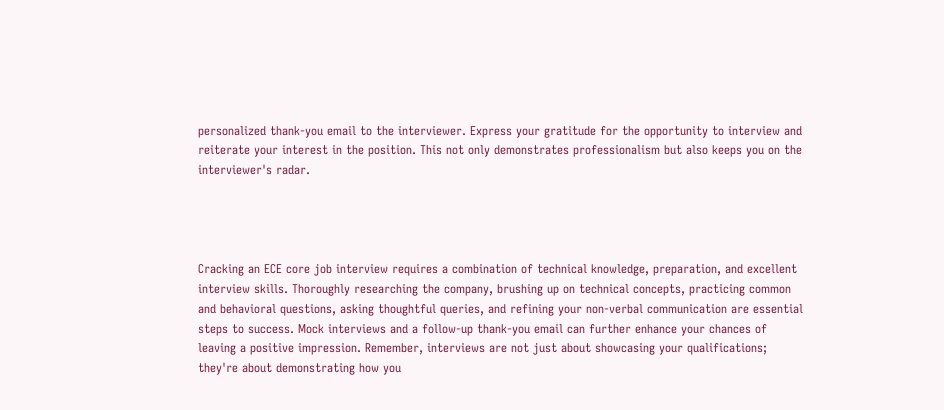personalized thank-you email to the interviewer. Express your gratitude for the opportunity to interview and reiterate your interest in the position. This not only demonstrates professionalism but also keeps you on the interviewer's radar.




Cracking an ECE core job interview requires a combination of technical knowledge, preparation, and excellent interview skills. Thoroughly researching the company, brushing up on technical concepts, practicing common and behavioral questions, asking thoughtful queries, and refining your non-verbal communication are essential steps to success. Mock interviews and a follow-up thank-you email can further enhance your chances of leaving a positive impression. Remember, interviews are not just about showcasing your qualifications; they're about demonstrating how you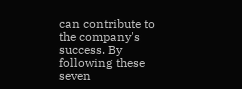can contribute to the company's success. By following these seven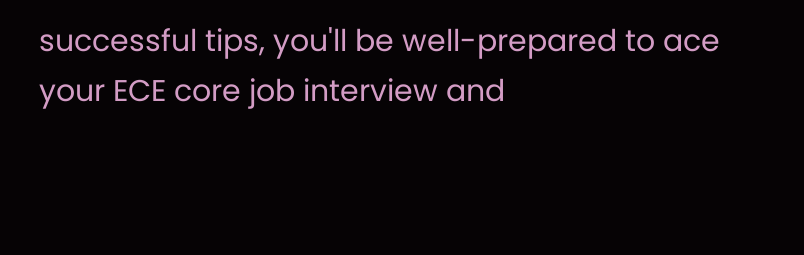successful tips, you'll be well-prepared to ace your ECE core job interview and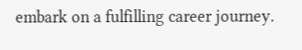embark on a fulfilling career journey.